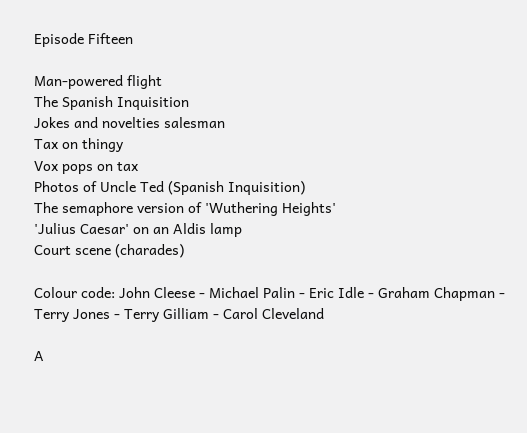Episode Fifteen

Man-powered flight
The Spanish Inquisition
Jokes and novelties salesman
Tax on thingy
Vox pops on tax
Photos of Uncle Ted (Spanish Inquisition)
The semaphore version of 'Wuthering Heights'
'Julius Caesar' on an Aldis lamp
Court scene (charades)

Colour code: John Cleese - Michael Palin - Eric Idle - Graham Chapman - Terry Jones - Terry Gilliam - Carol Cleveland

A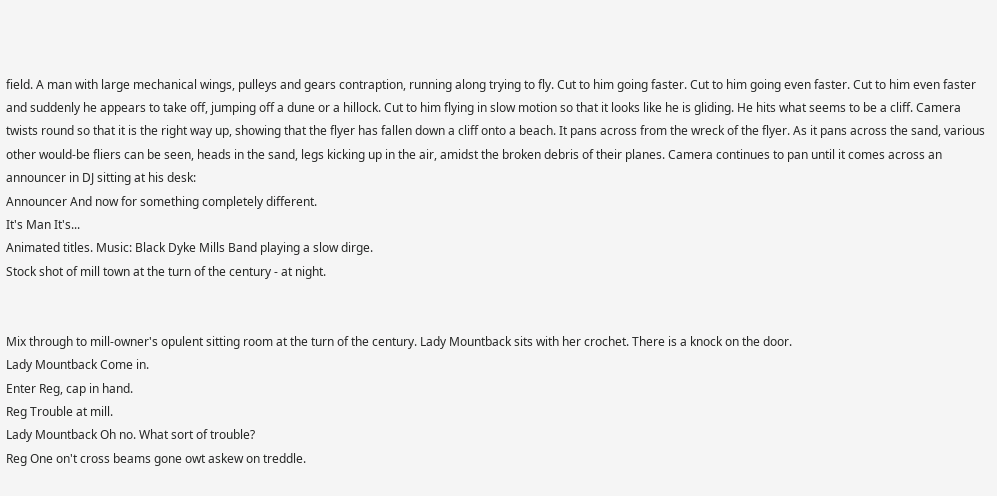field. A man with large mechanical wings, pulleys and gears contraption, running along trying to fly. Cut to him going faster. Cut to him going even faster. Cut to him even faster and suddenly he appears to take off, jumping off a dune or a hillock. Cut to him flying in slow motion so that it looks like he is gliding. He hits what seems to be a cliff. Camera twists round so that it is the right way up, showing that the flyer has fallen down a cliff onto a beach. It pans across from the wreck of the flyer. As it pans across the sand, various other would-be fliers can be seen, heads in the sand, legs kicking up in the air, amidst the broken debris of their planes. Camera continues to pan until it comes across an announcer in DJ sitting at his desk:
Announcer And now for something completely different.
It's Man It's...
Animated titles. Music: Black Dyke Mills Band playing a slow dirge.
Stock shot of mill town at the turn of the century - at night.


Mix through to mill-owner's opulent sitting room at the turn of the century. Lady Mountback sits with her crochet. There is a knock on the door.
Lady Mountback Come in.
Enter Reg, cap in hand.
Reg Trouble at mill.
Lady Mountback Oh no. What sort of trouble?
Reg One on't cross beams gone owt askew on treddle.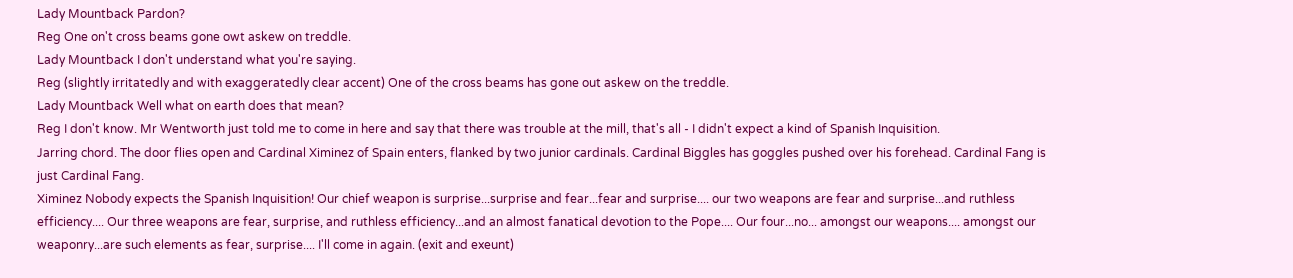Lady Mountback Pardon?
Reg One on't cross beams gone owt askew on treddle.
Lady Mountback I don't understand what you're saying.
Reg (slightly irritatedly and with exaggeratedly clear accent) One of the cross beams has gone out askew on the treddle.
Lady Mountback Well what on earth does that mean?
Reg I don't know. Mr Wentworth just told me to come in here and say that there was trouble at the mill, that's all - I didn't expect a kind of Spanish Inquisition.
Jarring chord. The door flies open and Cardinal Ximinez of Spain enters, flanked by two junior cardinals. Cardinal Biggles has goggles pushed over his forehead. Cardinal Fang is just Cardinal Fang.
Ximinez Nobody expects the Spanish Inquisition! Our chief weapon is surprise...surprise and fear...fear and surprise.... our two weapons are fear and surprise...and ruthless efficiency.... Our three weapons are fear, surprise, and ruthless efficiency...and an almost fanatical devotion to the Pope.... Our four...no... amongst our weapons.... amongst our weaponry...are such elements as fear, surprise.... I'll come in again. (exit and exeunt)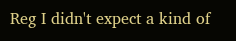Reg I didn't expect a kind of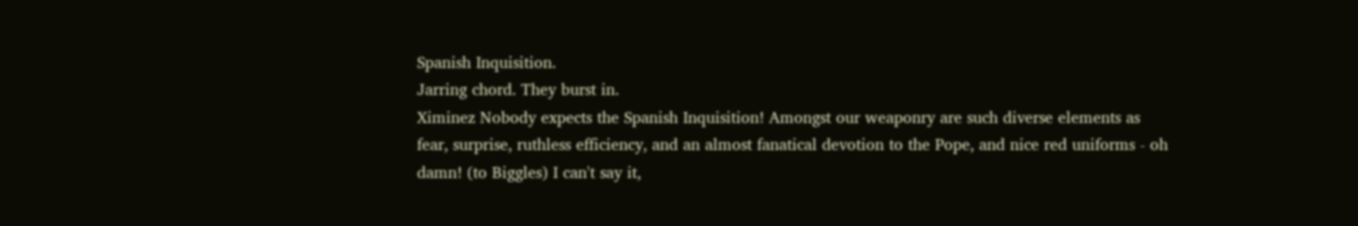Spanish Inquisition.
Jarring chord. They burst in.
Ximinez Nobody expects the Spanish Inquisition! Amongst our weaponry are such diverse elements as fear, surprise, ruthless efficiency, and an almost fanatical devotion to the Pope, and nice red uniforms - oh damn! (to Biggles) I can't say it,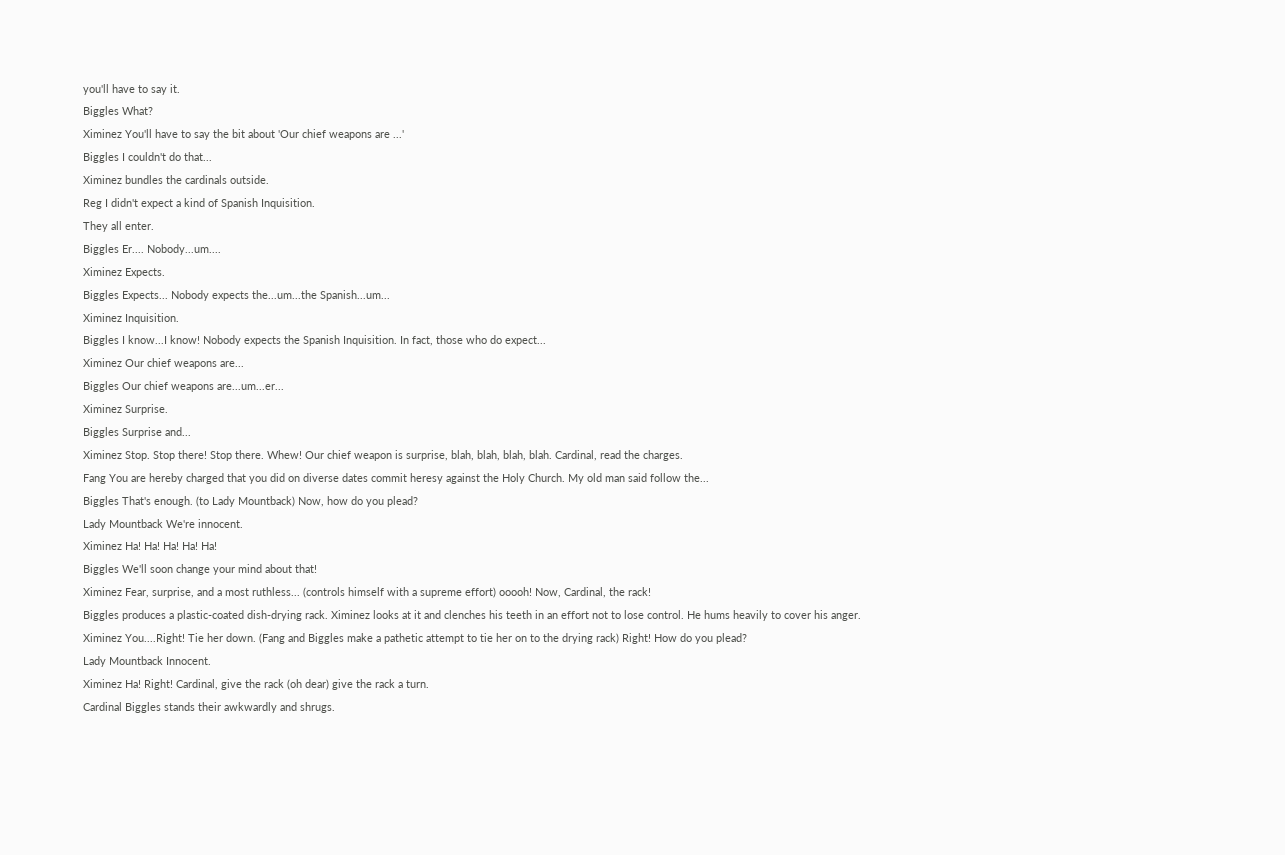you'll have to say it.
Biggles What?
Ximinez You'll have to say the bit about 'Our chief weapons are ...'
Biggles I couldn't do that...
Ximinez bundles the cardinals outside.
Reg I didn't expect a kind of Spanish Inquisition.
They all enter.
Biggles Er.... Nobody...um....
Ximinez Expects.
Biggles Expects... Nobody expects the...um...the Spanish...um...
Ximinez Inquisition.
Biggles I know...I know! Nobody expects the Spanish Inquisition. In fact, those who do expect...
Ximinez Our chief weapons are...
Biggles Our chief weapons are...um...er...
Ximinez Surprise.
Biggles Surprise and...
Ximinez Stop. Stop there! Stop there. Whew! Our chief weapon is surprise, blah, blah, blah, blah. Cardinal, read the charges.
Fang You are hereby charged that you did on diverse dates commit heresy against the Holy Church. My old man said follow the...
Biggles That's enough. (to Lady Mountback) Now, how do you plead?
Lady Mountback We're innocent.
Ximinez Ha! Ha! Ha! Ha! Ha!
Biggles We'll soon change your mind about that!
Ximinez Fear, surprise, and a most ruthless... (controls himself with a supreme effort) ooooh! Now, Cardinal, the rack!
Biggles produces a plastic-coated dish-drying rack. Ximinez looks at it and clenches his teeth in an effort not to lose control. He hums heavily to cover his anger.
Ximinez You....Right! Tie her down. (Fang and Biggles make a pathetic attempt to tie her on to the drying rack) Right! How do you plead?
Lady Mountback Innocent.
Ximinez Ha! Right! Cardinal, give the rack (oh dear) give the rack a turn.
Cardinal Biggles stands their awkwardly and shrugs.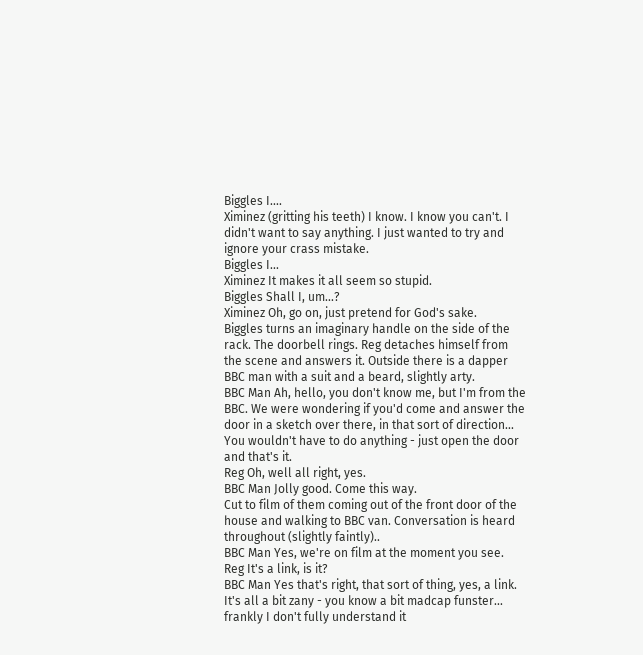Biggles I....
Ximinez (gritting his teeth) I know. I know you can't. I didn't want to say anything. I just wanted to try and ignore your crass mistake.
Biggles I...
Ximinez It makes it all seem so stupid.
Biggles Shall I, um...?
Ximinez Oh, go on, just pretend for God's sake.
Biggles turns an imaginary handle on the side of the rack. The doorbell rings. Reg detaches himself from the scene and answers it. Outside there is a dapper BBC man with a suit and a beard, slightly arty.
BBC Man Ah, hello, you don't know me, but I'm from the BBC. We were wondering if you'd come and answer the door in a sketch over there, in that sort of direction... You wouldn't have to do anything - just open the door and that's it.
Reg Oh, well all right, yes.
BBC Man Jolly good. Come this way.
Cut to film of them coming out of the front door of the house and walking to BBC van. Conversation is heard throughout (slightly faintly)..
BBC Man Yes, we're on film at the moment you see.
Reg It's a link, is it?
BBC Man Yes that's right, that sort of thing, yes, a link. It's all a bit zany - you know a bit madcap funster... frankly I don't fully understand it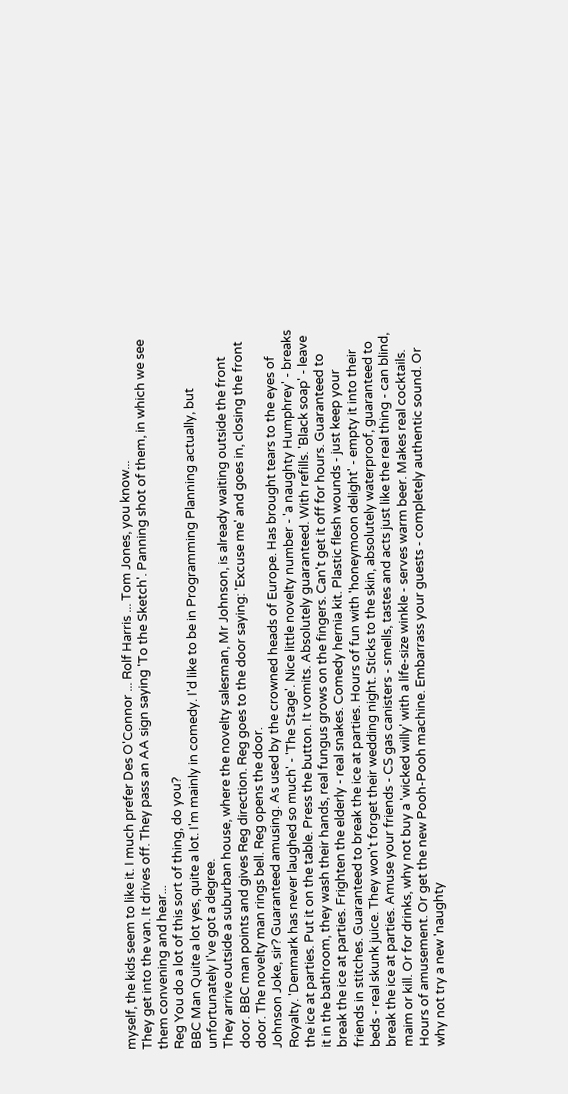myself, the kids seem to like it. I much prefer Des O'Connor ... Rolf Harris ... Tom Jones, you know...
They get into the van. It drives off. They pass an AA sign saying 'To the Sketch'. Panning shot of them, in which we see them convening and hear...
Reg You do a lot of this sort of thing, do you?
BBC Man Quite a lot yes, quite a lot. I'm mainly in comedy. I'd like to be in Programming Planning actually, but unfortunately I've got a degree.
They arrive outside a suburban house, where the novelty salesman, Mr Johnson, is already waiting outside the front door. BBC man points and gives Reg direction. Reg goes to the door saying: 'Excuse me' and goes in, closing the front door. The novelty man rings bell. Reg opens the door.
Johnson Joke, sir? Guaranteed amusing. As used by the crowned heads of Europe. Has brought tears to the eyes of Royalty. 'Denmark has never laughed so much' - 'The Stage'. Nice little novelty number - 'a naughty Humphrey' - breaks the ice at parties. Put it on the table. Press the button. It vomits. Absolutely guaranteed. With refills. 'Black soap' - leave it in the bathroom, they wash their hands, real fungus grows on the fingers. Can't get it off for hours. Guaranteed to break the ice at parties. Frighten the elderly - real snakes. Comedy hernia kit. Plastic flesh wounds - just keep your friends in stitches. Guaranteed to break the ice at parties. Hours of fun with 'honeymoon delight' - empty it into their beds - real skunk juice. They won't forget their wedding night. Sticks to the skin, absolutely waterproof, guaranteed to break the ice at parties. Amuse your friends - CS gas canisters - smells, tastes and acts just like the real thing - can blind, maim or kill. Or for drinks, why not buy a 'wicked willy' with a life-size winkle - serves warm beer. Makes real cocktails. Hours of amusement. Or get the new Pooh-Pooh machine. Embarrass your guests - completely authentic sound. Or why not try a new 'naughty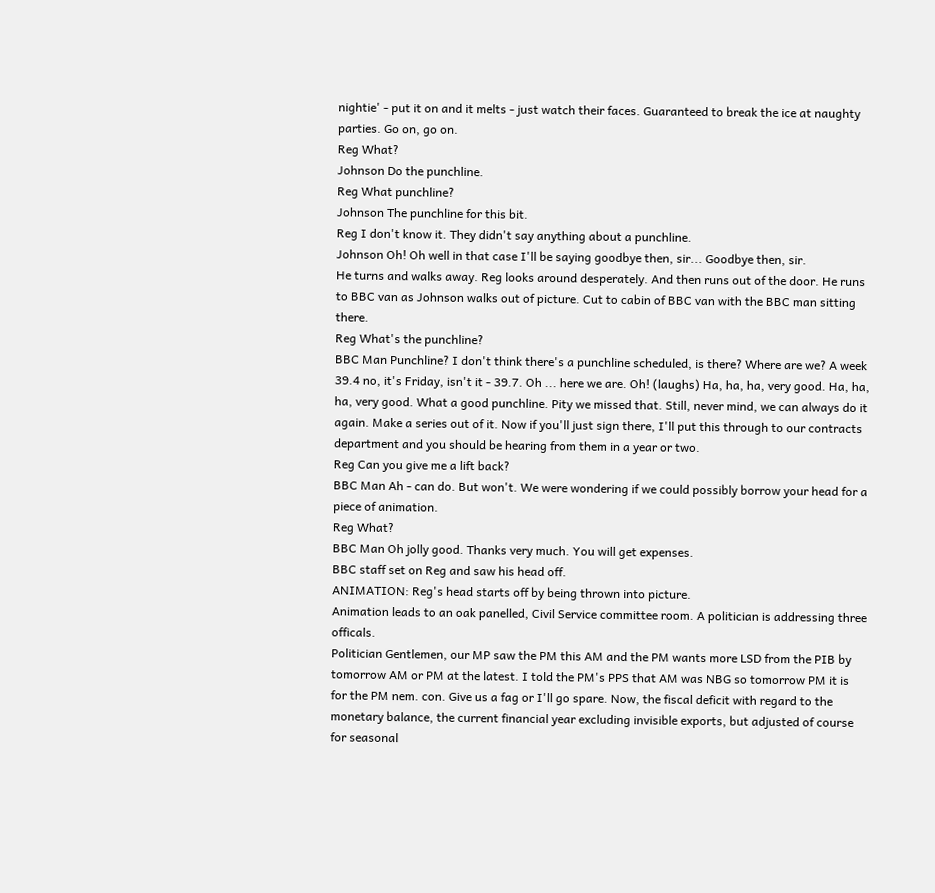nightie' - put it on and it melts - just watch their faces. Guaranteed to break the ice at naughty parties. Go on, go on.
Reg What?
Johnson Do the punchline.
Reg What punchline?
Johnson The punchline for this bit.
Reg I don't know it. They didn't say anything about a punchline.
Johnson Oh! Oh well in that case I'll be saying goodbye then, sir... Goodbye then, sir.
He turns and walks away. Reg looks around desperately. And then runs out of the door. He runs to BBC van as Johnson walks out of picture. Cut to cabin of BBC van with the BBC man sitting there.
Reg What's the punchline?
BBC Man Punchline? I don't think there's a punchline scheduled, is there? Where are we? A week 39.4 no, it's Friday, isn't it - 39.7. Oh ... here we are. Oh! (laughs) Ha, ha, ha, very good. Ha, ha, ha, very good. What a good punchline. Pity we missed that. Still, never mind, we can always do it again. Make a series out of it. Now if you'll just sign there, I'll put this through to our contracts department and you should be hearing from them in a year or two.
Reg Can you give me a lift back?
BBC Man Ah - can do. But won't. We were wondering if we could possibly borrow your head for a piece of animation.
Reg What?
BBC Man Oh jolly good. Thanks very much. You will get expenses.
BBC staff set on Reg and saw his head off.
ANIMATION: Reg's head starts off by being thrown into picture.
Animation leads to an oak panelled, Civil Service committee room. A politician is addressing three officals.
Politician Gentlemen, our MP saw the PM this AM and the PM wants more LSD from the PIB by tomorrow AM or PM at the latest. I told the PM's PPS that AM was NBG so tomorrow PM it is for the PM nem. con. Give us a fag or I'll go spare. Now, the fiscal deficit with regard to the monetary balance, the current financial year excluding invisible exports, but adjusted of course for seasonal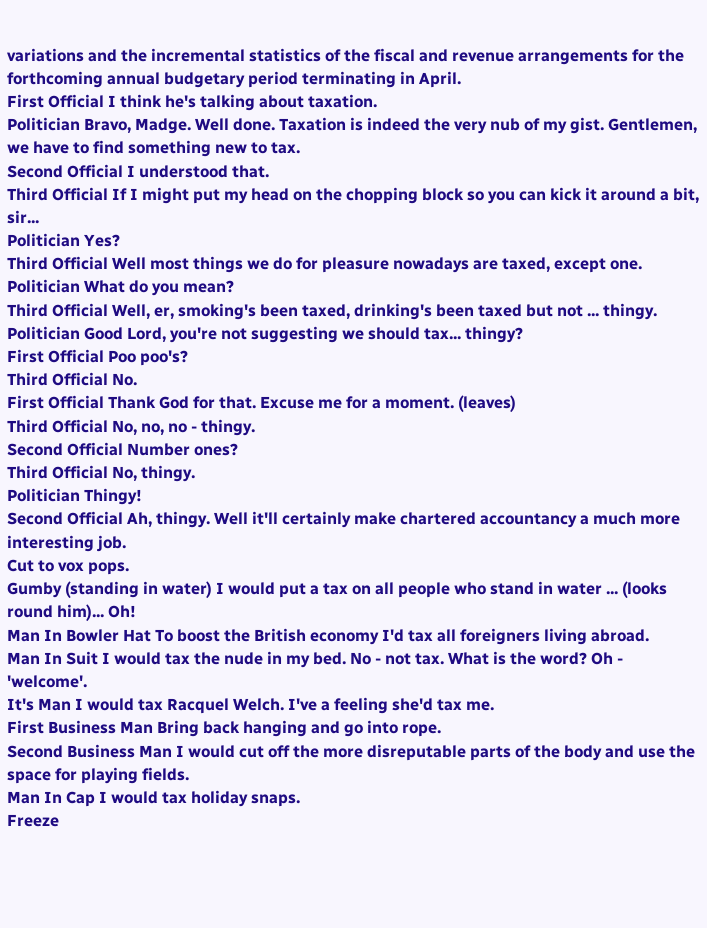variations and the incremental statistics of the fiscal and revenue arrangements for the forthcoming annual budgetary period terminating in April.
First Official I think he's talking about taxation.
Politician Bravo, Madge. Well done. Taxation is indeed the very nub of my gist. Gentlemen, we have to find something new to tax.
Second Official I understood that.
Third Official If I might put my head on the chopping block so you can kick it around a bit, sir...
Politician Yes?
Third Official Well most things we do for pleasure nowadays are taxed, except one.
Politician What do you mean?
Third Official Well, er, smoking's been taxed, drinking's been taxed but not ... thingy.
Politician Good Lord, you're not suggesting we should tax... thingy?
First Official Poo poo's?
Third Official No.
First Official Thank God for that. Excuse me for a moment. (leaves)
Third Official No, no, no - thingy.
Second Official Number ones?
Third Official No, thingy.
Politician Thingy!
Second Official Ah, thingy. Well it'll certainly make chartered accountancy a much more interesting job.
Cut to vox pops.
Gumby (standing in water) I would put a tax on all people who stand in water ... (looks round him)... Oh!
Man In Bowler Hat To boost the British economy I'd tax all foreigners living abroad.
Man In Suit I would tax the nude in my bed. No - not tax. What is the word? Oh - 'welcome'.
It's Man I would tax Racquel Welch. I've a feeling she'd tax me.
First Business Man Bring back hanging and go into rope.
Second Business Man I would cut off the more disreputable parts of the body and use the space for playing fields.
Man In Cap I would tax holiday snaps.
Freeze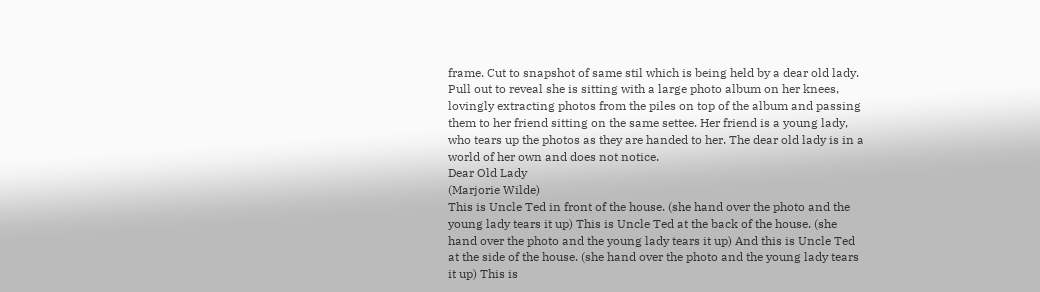frame. Cut to snapshot of same stil which is being held by a dear old lady. Pull out to reveal she is sitting with a large photo album on her knees, lovingly extracting photos from the piles on top of the album and passing them to her friend sitting on the same settee. Her friend is a young lady, who tears up the photos as they are handed to her. The dear old lady is in a world of her own and does not notice.
Dear Old Lady
(Marjorie Wilde)
This is Uncle Ted in front of the house. (she hand over the photo and the young lady tears it up) This is Uncle Ted at the back of the house. (she hand over the photo and the young lady tears it up) And this is Uncle Ted at the side of the house. (she hand over the photo and the young lady tears it up) This is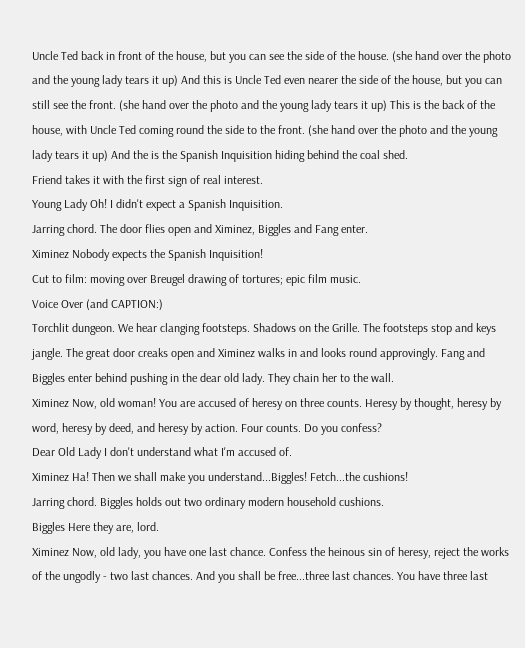Uncle Ted back in front of the house, but you can see the side of the house. (she hand over the photo and the young lady tears it up) And this is Uncle Ted even nearer the side of the house, but you can still see the front. (she hand over the photo and the young lady tears it up) This is the back of the house, with Uncle Ted coming round the side to the front. (she hand over the photo and the young lady tears it up) And the is the Spanish Inquisition hiding behind the coal shed.
Friend takes it with the first sign of real interest.
Young Lady Oh! I didn't expect a Spanish Inquisition.
Jarring chord. The door flies open and Ximinez, Biggles and Fang enter.
Ximinez Nobody expects the Spanish Inquisition!
Cut to film: moving over Breugel drawing of tortures; epic film music.
Voice Over (and CAPTION:)
Torchlit dungeon. We hear clanging footsteps. Shadows on the Grille. The footsteps stop and keys jangle. The great door creaks open and Ximinez walks in and looks round approvingly. Fang and Biggles enter behind pushing in the dear old lady. They chain her to the wall.
Ximinez Now, old woman! You are accused of heresy on three counts. Heresy by thought, heresy by word, heresy by deed, and heresy by action. Four counts. Do you confess?
Dear Old Lady I don't understand what I'm accused of.
Ximinez Ha! Then we shall make you understand...Biggles! Fetch...the cushions!
Jarring chord. Biggles holds out two ordinary modern household cushions.
Biggles Here they are, lord.
Ximinez Now, old lady, you have one last chance. Confess the heinous sin of heresy, reject the works of the ungodly - two last chances. And you shall be free...three last chances. You have three last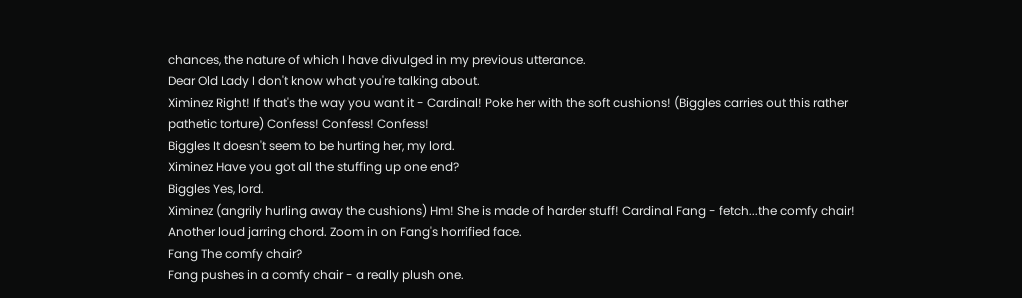chances, the nature of which I have divulged in my previous utterance.
Dear Old Lady I don't know what you're talking about.
Ximinez Right! If that's the way you want it - Cardinal! Poke her with the soft cushions! (Biggles carries out this rather pathetic torture) Confess! Confess! Confess!
Biggles It doesn't seem to be hurting her, my lord.
Ximinez Have you got all the stuffing up one end?
Biggles Yes, lord.
Ximinez (angrily hurling away the cushions) Hm! She is made of harder stuff! Cardinal Fang - fetch...the comfy chair!
Another loud jarring chord. Zoom in on Fang's horrified face.
Fang The comfy chair?
Fang pushes in a comfy chair - a really plush one.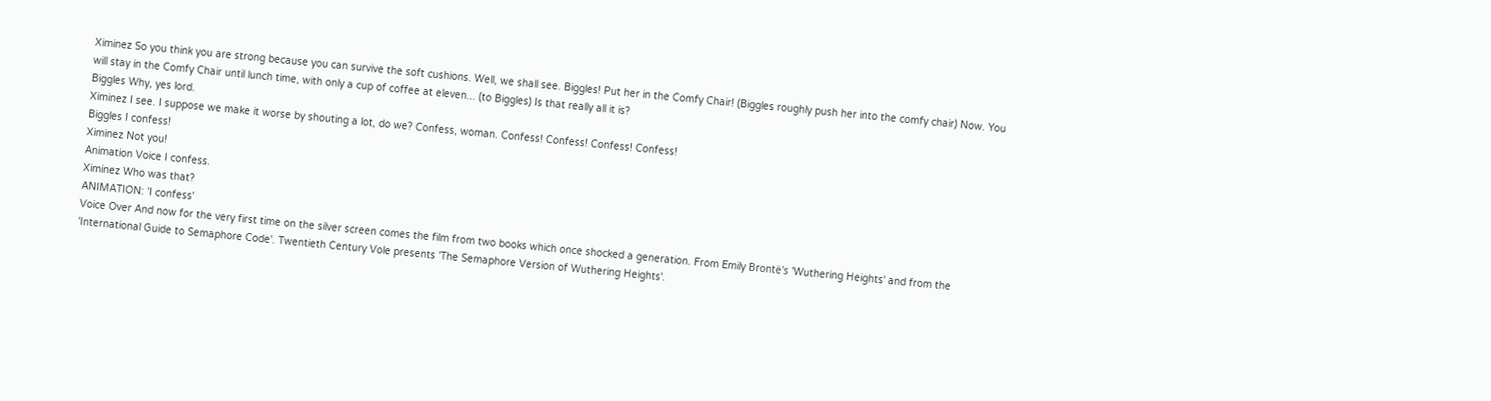Ximinez So you think you are strong because you can survive the soft cushions. Well, we shall see. Biggles! Put her in the Comfy Chair! (Biggles roughly push her into the comfy chair) Now. You will stay in the Comfy Chair until lunch time, with only a cup of coffee at eleven... (to Biggles) Is that really all it is?
Biggles Why, yes lord.
Ximinez I see. I suppose we make it worse by shouting a lot, do we? Confess, woman. Confess! Confess! Confess! Confess!
Biggles I confess!
Ximinez Not you!
Animation Voice I confess.
Ximinez Who was that?
ANIMATION: 'I confess'
Voice Over And now for the very first time on the silver screen comes the film from two books which once shocked a generation. From Emily Brontë's 'Wuthering Heights' and from the 'International Guide to Semaphore Code'. Twentieth Century Vole presents 'The Semaphore Version of Wuthering Heights'.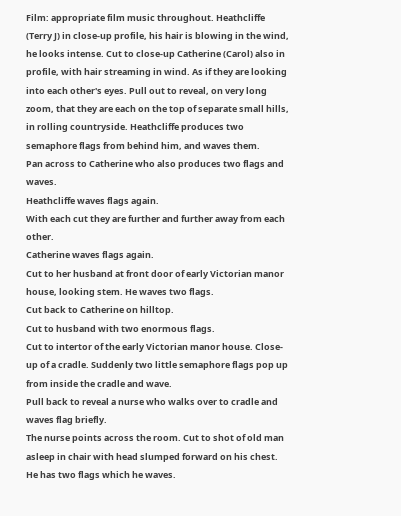Film: appropriate film music throughout. Heathcliffe (Terry J) in close-up profile, his hair is blowing in the wind, he looks intense. Cut to close-up Catherine (Carol) also in profile, with hair streaming in wind. As if they are looking into each other's eyes. Pull out to reveal, on very long zoom, that they are each on the top of separate small hills, in rolling countryside. Heathcliffe produces two semaphore flags from behind him, and waves them.
Pan across to Catherine who also produces two flags and waves.
Heathcliffe waves flags again.
With each cut they are further and further away from each other.
Catherine waves flags again.
Cut to her husband at front door of early Victorian manor house, looking stem. He waves two flags.
Cut back to Catherine on hilltop.
Cut to husband with two enormous flags.
Cut to intertor of the early Victorian manor house. Close-up of a cradle. Suddenly two little semaphore flags pop up from inside the cradle and wave.
Pull back to reveal a nurse who walks over to cradle and waves flag briefly.
The nurse points across the room. Cut to shot of old man asleep in chair with head slumped forward on his chest. He has two flags which he waves.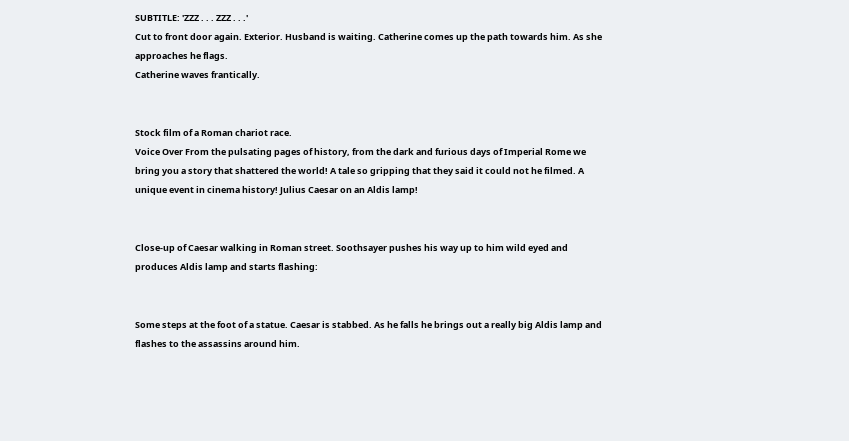SUBTITLE: 'ZZZ . . . ZZZ . . .'
Cut to front door again. Exterior. Husband is waiting. Catherine comes up the path towards him. As she approaches he flags.
Catherine waves frantically.


Stock film of a Roman chariot race.
Voice Over From the pulsating pages of history, from the dark and furious days of Imperial Rome we bring you a story that shattered the world! A tale so gripping that they said it could not he filmed. A unique event in cinema history! Julius Caesar on an Aldis lamp!


Close-up of Caesar walking in Roman street. Soothsayer pushes his way up to him wild eyed and produces Aldis lamp and starts flashing:


Some steps at the foot of a statue. Caesar is stabbed. As he falls he brings out a really big Aldis lamp and flashes to the assassins around him.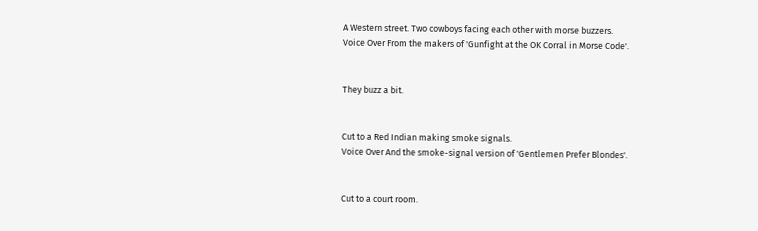A Western street. Two cowboys facing each other with morse buzzers.
Voice Over From the makers of 'Gunfight at the OK Corral in Morse Code'.


They buzz a bit.


Cut to a Red Indian making smoke signals.
Voice Over And the smoke-signal version of 'Gentlemen Prefer Blondes'.


Cut to a court room.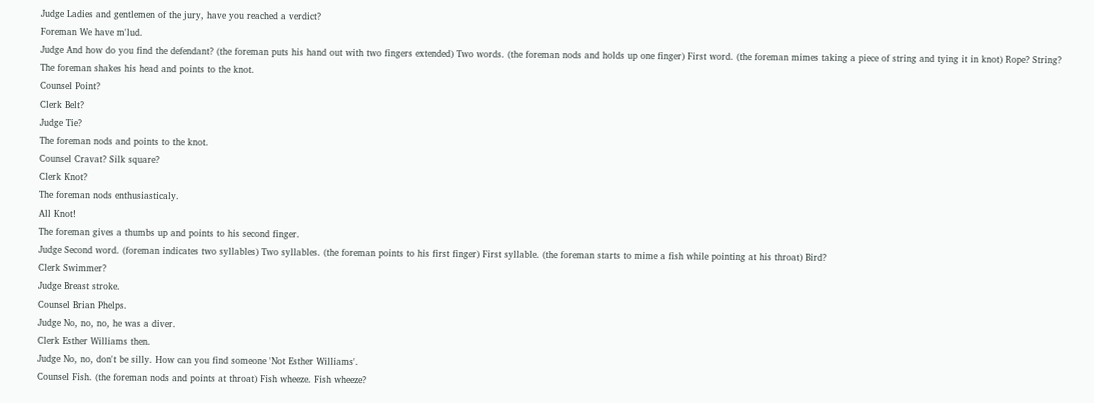Judge Ladies and gentlemen of the jury, have you reached a verdict?
Foreman We have m'lud.
Judge And how do you find the defendant? (the foreman puts his hand out with two fingers extended) Two words. (the foreman nods and holds up one finger) First word. (the foreman mimes taking a piece of string and tying it in knot) Rope? String?
The foreman shakes his head and points to the knot.
Counsel Point?
Clerk Belt?
Judge Tie?
The foreman nods and points to the knot.
Counsel Cravat? Silk square?
Clerk Knot?
The foreman nods enthusiasticaly.
All Knot!
The foreman gives a thumbs up and points to his second finger.
Judge Second word. (foreman indicates two syllables) Two syllables. (the foreman points to his first finger) First syllable. (the foreman starts to mime a fish while pointing at his throat) Bird?
Clerk Swimmer?
Judge Breast stroke.
Counsel Brian Phelps.
Judge No, no, no, he was a diver.
Clerk Esther Williams then.
Judge No, no, don't be silly. How can you find someone 'Not Esther Williams'.
Counsel Fish. (the foreman nods and points at throat) Fish wheeze. Fish wheeze?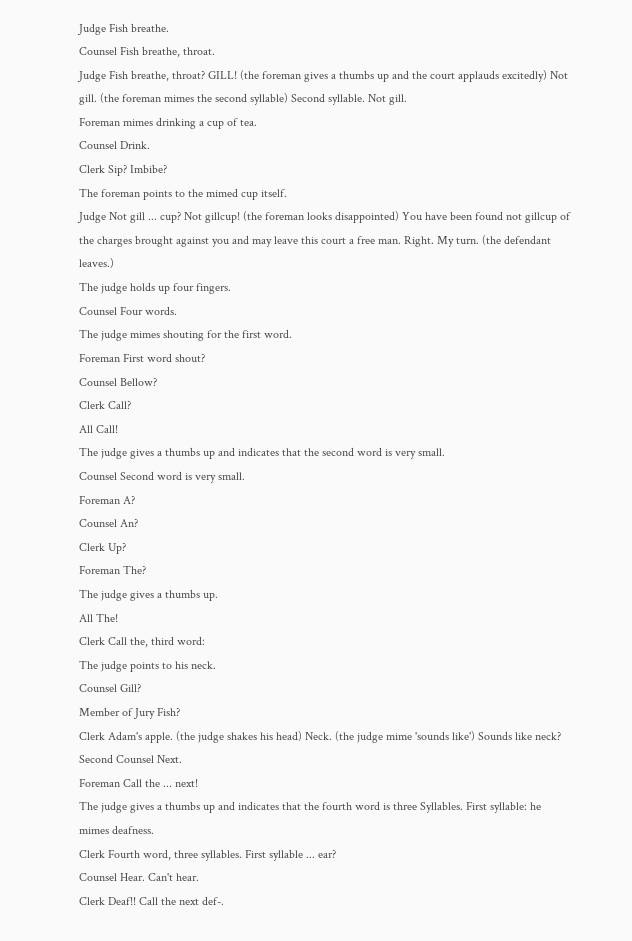Judge Fish breathe.
Counsel Fish breathe, throat.
Judge Fish breathe, throat? GILL! (the foreman gives a thumbs up and the court applauds excitedly) Not gill. (the foreman mimes the second syllable) Second syllable. Not gill.
Foreman mimes drinking a cup of tea.
Counsel Drink.
Clerk Sip? Imbibe?
The foreman points to the mimed cup itself.
Judge Not gill ... cup? Not gillcup! (the foreman looks disappointed) You have been found not gillcup of the charges brought against you and may leave this court a free man. Right. My turn. (the defendant leaves.)
The judge holds up four fingers.
Counsel Four words.
The judge mimes shouting for the first word.
Foreman First word shout?
Counsel Bellow?
Clerk Call?
All Call!
The judge gives a thumbs up and indicates that the second word is very small.
Counsel Second word is very small.
Foreman A?
Counsel An?
Clerk Up?
Foreman The?
The judge gives a thumbs up.
All The!
Clerk Call the, third word:
The judge points to his neck.
Counsel Gill?
Member of Jury Fish?
Clerk Adam's apple. (the judge shakes his head) Neck. (the judge mime 'sounds like') Sounds like neck?
Second Counsel Next.
Foreman Call the ... next!
The judge gives a thumbs up and indicates that the fourth word is three Syllables. First syllable: he mimes deafness.
Clerk Fourth word, three syllables. First syllable ... ear?
Counsel Hear. Can't hear.
Clerk Deaf!! Call the next def-.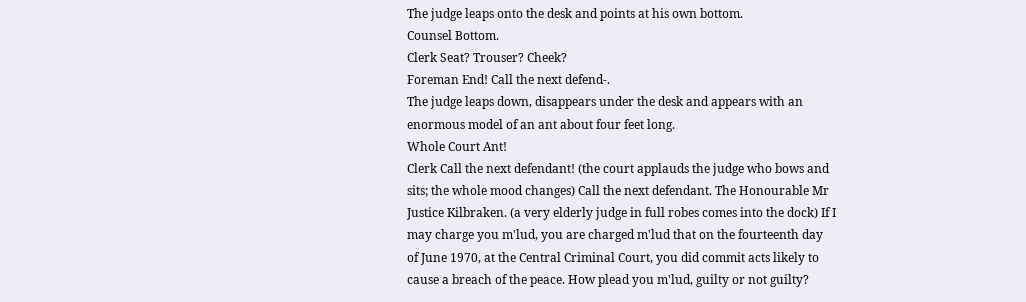The judge leaps onto the desk and points at his own bottom.
Counsel Bottom.
Clerk Seat? Trouser? Cheek?
Foreman End! Call the next defend-.
The judge leaps down, disappears under the desk and appears with an enormous model of an ant about four feet long.
Whole Court Ant!
Clerk Call the next defendant! (the court applauds the judge who bows and sits; the whole mood changes) Call the next defendant. The Honourable Mr Justice Kilbraken. (a very elderly judge in full robes comes into the dock) If I may charge you m'lud, you are charged m'lud that on the fourteenth day of June 1970, at the Central Criminal Court, you did commit acts likely to cause a breach of the peace. How plead you m'lud, guilty or not guilty?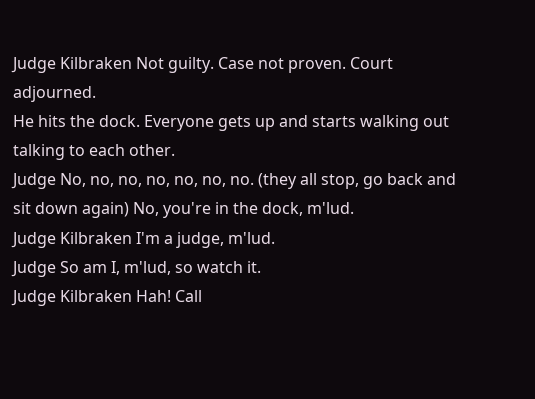Judge Kilbraken Not guilty. Case not proven. Court adjourned.
He hits the dock. Everyone gets up and starts walking out talking to each other.
Judge No, no, no, no, no, no, no. (they all stop, go back and sit down again) No, you're in the dock, m'lud.
Judge Kilbraken I'm a judge, m'lud.
Judge So am I, m'lud, so watch it.
Judge Kilbraken Hah! Call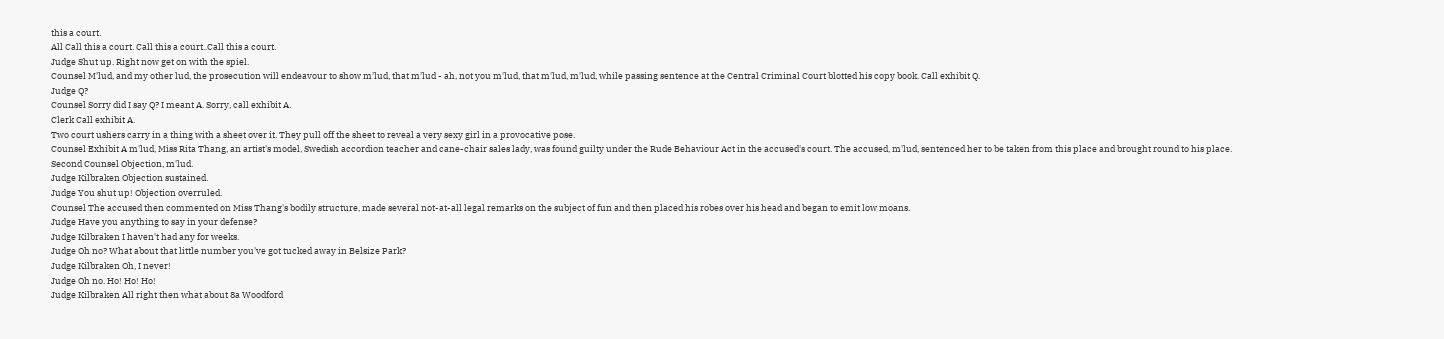this a court.
All Call this a court. Call this a court..Call this a court.
Judge Shut up. Right now get on with the spiel.
Counsel M'lud, and my other lud, the prosecution will endeavour to show m'lud, that m'lud - ah, not you m'lud, that m'lud, m'lud, while passing sentence at the Central Criminal Court blotted his copy book. Call exhibit Q.
Judge Q?
Counsel Sorry did I say Q? I meant A. Sorry, call exhibit A.
Clerk Call exhibit A.
Two court ushers carry in a thing with a sheet over it. They pull off the sheet to reveal a very sexy girl in a provocative pose.
Counsel Exhibit A m'lud, Miss Rita Thang, an artist's model, Swedish accordion teacher and cane-chair sales lady, was found guilty under the Rude Behaviour Act in the accused's court. The accused, m'lud, sentenced her to be taken from this place and brought round to his place.
Second Counsel Objection, m'lud.
Judge Kilbraken Objection sustained.
Judge You shut up! Objection overruled.
Counsel The accused then commented on Miss Thang's bodily structure, made several not-at-all legal remarks on the subject of fun and then placed his robes over his head and began to emit low moans.
Judge Have you anything to say in your defense?
Judge Kilbraken I haven't had any for weeks.
Judge Oh no? What about that little number you've got tucked away in Belsize Park?
Judge Kilbraken Oh, I never!
Judge Oh no. Ho! Ho! Ho!
Judge Kilbraken All right then what about 8a Woodford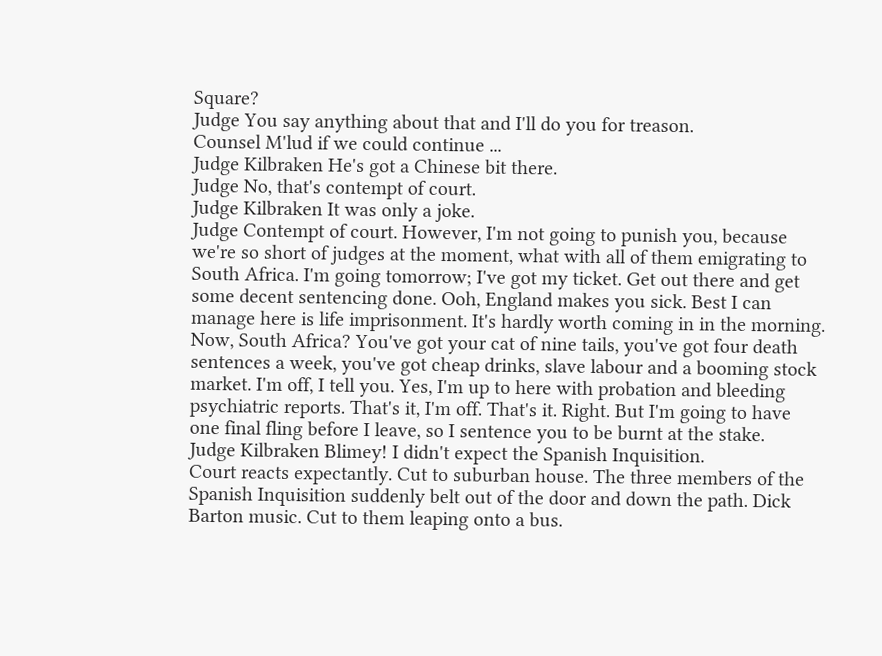Square?
Judge You say anything about that and I'll do you for treason.
Counsel M'lud if we could continue ...
Judge Kilbraken He's got a Chinese bit there.
Judge No, that's contempt of court.
Judge Kilbraken It was only a joke.
Judge Contempt of court. However, I'm not going to punish you, because we're so short of judges at the moment, what with all of them emigrating to South Africa. I'm going tomorrow; I've got my ticket. Get out there and get some decent sentencing done. Ooh, England makes you sick. Best I can manage here is life imprisonment. It's hardly worth coming in in the morning. Now, South Africa? You've got your cat of nine tails, you've got four death sentences a week, you've got cheap drinks, slave labour and a booming stock market. I'm off, I tell you. Yes, I'm up to here with probation and bleeding psychiatric reports. That's it, I'm off. That's it. Right. But I'm going to have one final fling before I leave, so I sentence you to be burnt at the stake.
Judge Kilbraken Blimey! I didn't expect the Spanish Inquisition.
Court reacts expectantly. Cut to suburban house. The three members of the Spanish Inquisition suddenly belt out of the door and down the path. Dick Barton music. Cut to them leaping onto a bus.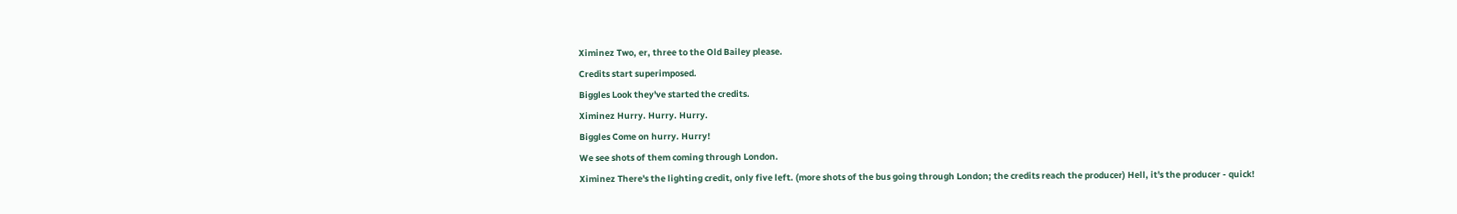Ximinez Two, er, three to the Old Bailey please.
Credits start superimposed.
Biggles Look they've started the credits.
Ximinez Hurry. Hurry. Hurry.
Biggles Come on hurry. Hurry!
We see shots of them coming through London.
Ximinez There's the lighting credit, only five left. (more shots of the bus going through London; the credits reach the producer) Hell, it's the producer - quick!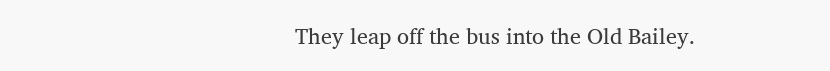They leap off the bus into the Old Bailey.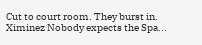Cut to court room. They burst in.
Ximinez Nobody expects the Spa...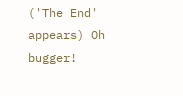('The End' appears) Oh bugger!